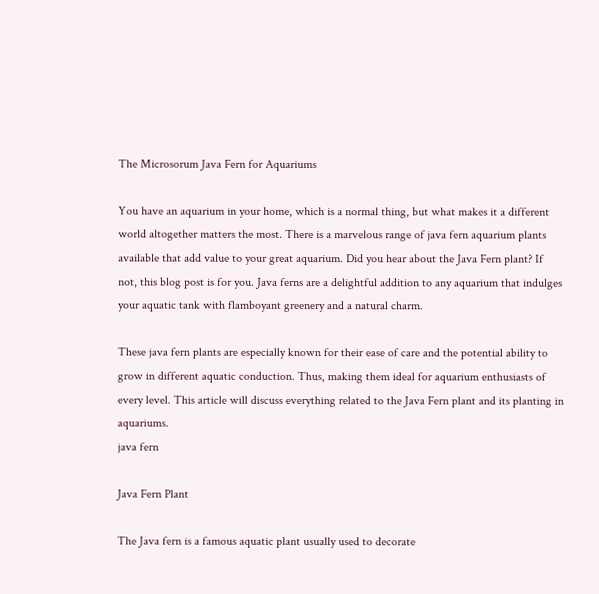The Microsorum Java Fern for Aquariums

You have an aquarium in your home, which is a normal thing, but what makes it a different world altogether matters the most. There is a marvelous range of java fern aquarium plants available that add value to your great aquarium. Did you hear about the Java Fern plant? If not, this blog post is for you. Java ferns are a delightful addition to any aquarium that indulges your aquatic tank with flamboyant greenery and a natural charm.

These java fern plants are especially known for their ease of care and the potential ability to grow in different aquatic conduction. Thus, making them ideal for aquarium enthusiasts of every level. This article will discuss everything related to the Java Fern plant and its planting in aquariums.
java fern

Java Fern Plant

The Java fern is a famous aquatic plant usually used to decorate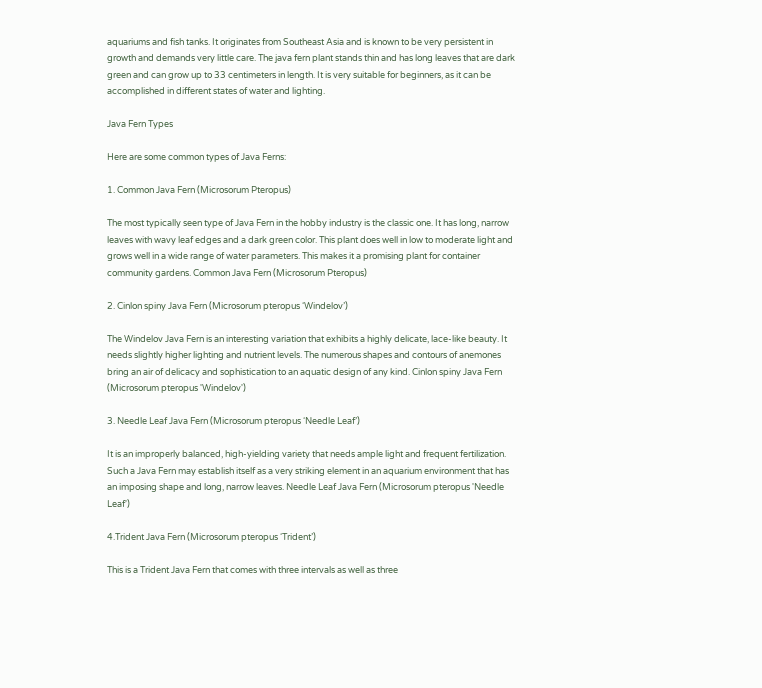aquariums and fish tanks. It originates from Southeast Asia and is known to be very persistent in growth and demands very little care. The java fern plant stands thin and has long leaves that are dark green and can grow up to 33 centimeters in length. It is very suitable for beginners, as it can be accomplished in different states of water and lighting.

Java Fern Types

Here are some common types of Java Ferns:

1. Common Java Fern (Microsorum Pteropus)

The most typically seen type of Java Fern in the hobby industry is the classic one. It has long, narrow leaves with wavy leaf edges and a dark green color. This plant does well in low to moderate light and grows well in a wide range of water parameters. This makes it a promising plant for container community gardens. Common Java Fern (Microsorum Pteropus)

2. Cinlon spiny Java Fern (Microsorum pteropus ‘Windelov’)

The Windelov Java Fern is an interesting variation that exhibits a highly delicate, lace-like beauty. It needs slightly higher lighting and nutrient levels. The numerous shapes and contours of anemones bring an air of delicacy and sophistication to an aquatic design of any kind. Cinlon spiny Java Fern (Microsorum pteropus 'Windelov')

3. Needle Leaf Java Fern (Microsorum pteropus ‘Needle Leaf’)

It is an improperly balanced, high-yielding variety that needs ample light and frequent fertilization. Such a Java Fern may establish itself as a very striking element in an aquarium environment that has an imposing shape and long, narrow leaves. Needle Leaf Java Fern (Microsorum pteropus 'Needle Leaf')

4.Trident Java Fern (Microsorum pteropus ‘Trident’)

This is a Trident Java Fern that comes with three intervals as well as three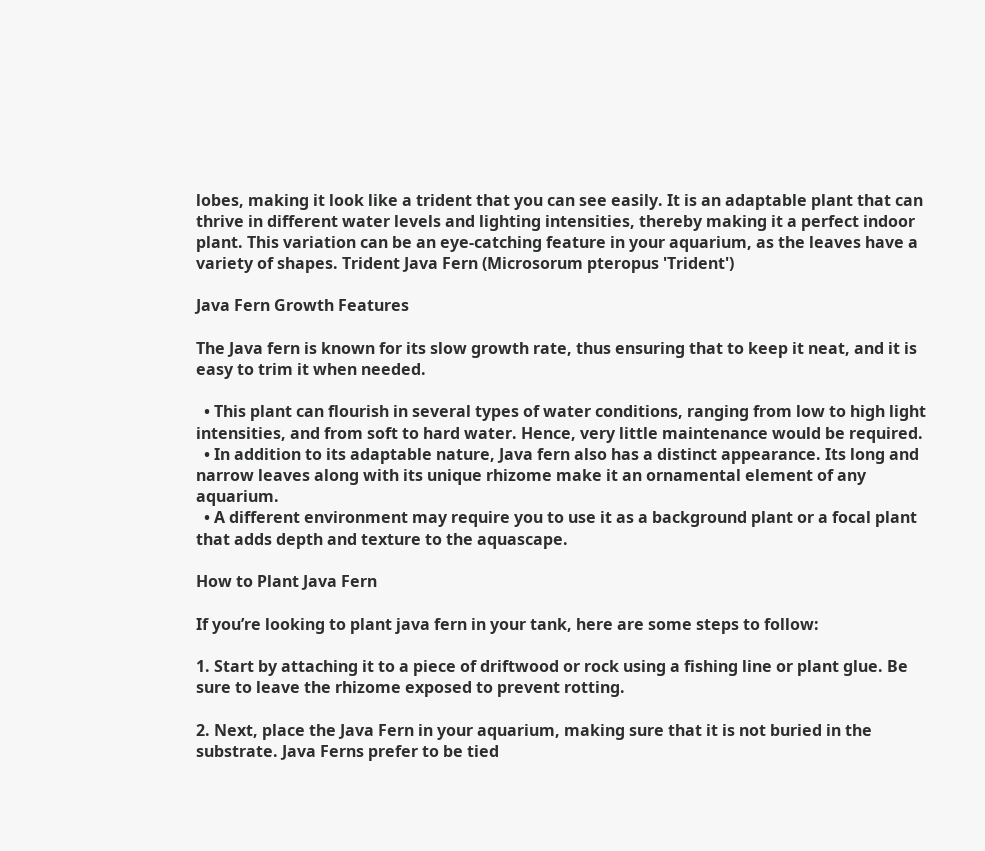lobes, making it look like a trident that you can see easily. It is an adaptable plant that can thrive in different water levels and lighting intensities, thereby making it a perfect indoor plant. This variation can be an eye-catching feature in your aquarium, as the leaves have a variety of shapes. Trident Java Fern (Microsorum pteropus 'Trident')

Java Fern Growth Features

The Java fern is known for its slow growth rate, thus ensuring that to keep it neat, and it is easy to trim it when needed.

  • This plant can flourish in several types of water conditions, ranging from low to high light intensities, and from soft to hard water. Hence, very little maintenance would be required.
  • In addition to its adaptable nature, Java fern also has a distinct appearance. Its long and narrow leaves along with its unique rhizome make it an ornamental element of any aquarium.
  • A different environment may require you to use it as a background plant or a focal plant that adds depth and texture to the aquascape.

How to Plant Java Fern

If you’re looking to plant java fern in your tank, here are some steps to follow:

1. Start by attaching it to a piece of driftwood or rock using a fishing line or plant glue. Be sure to leave the rhizome exposed to prevent rotting.

2. Next, place the Java Fern in your aquarium, making sure that it is not buried in the substrate. Java Ferns prefer to be tied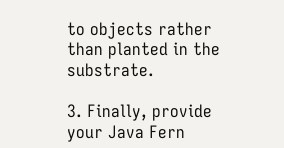to objects rather than planted in the substrate.

3. Finally, provide your Java Fern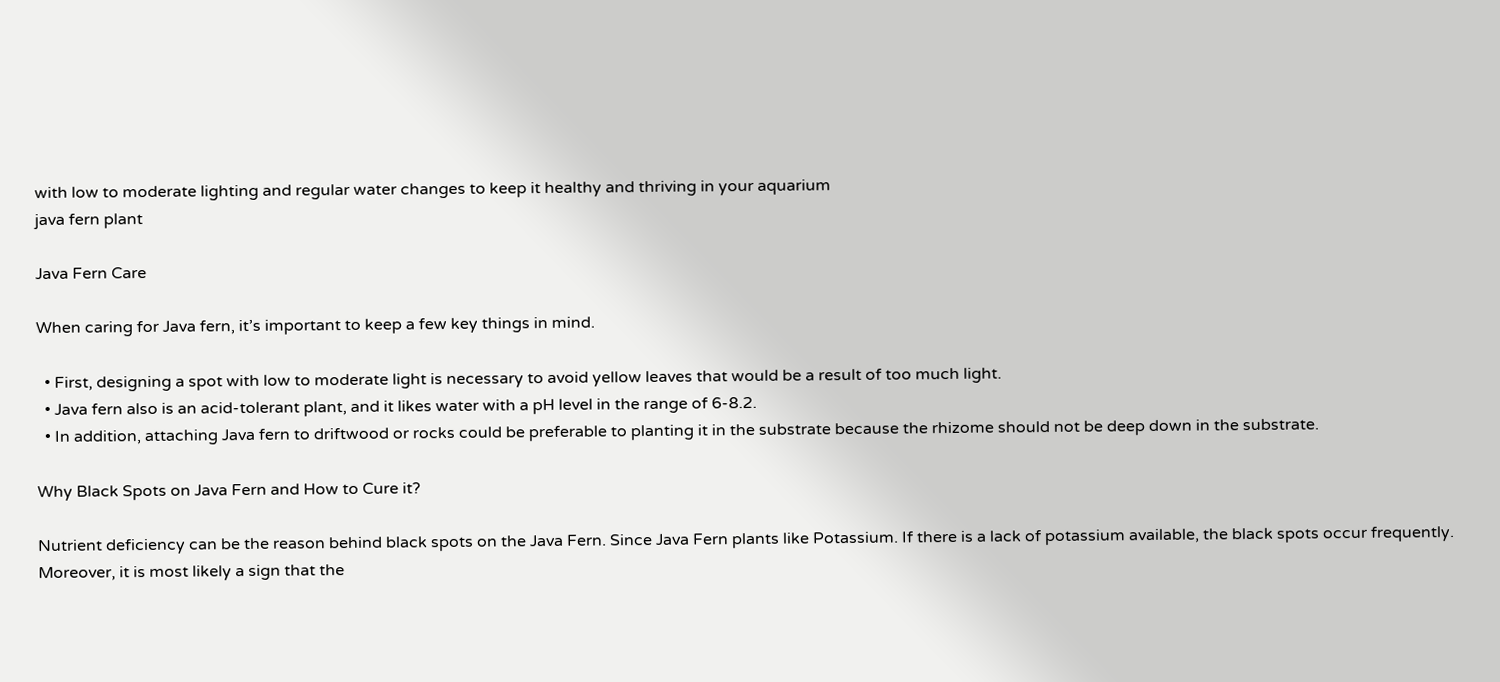with low to moderate lighting and regular water changes to keep it healthy and thriving in your aquarium
java fern plant

Java Fern Care

When caring for Java fern, it’s important to keep a few key things in mind.

  • First, designing a spot with low to moderate light is necessary to avoid yellow leaves that would be a result of too much light.
  • Java fern also is an acid-tolerant plant, and it likes water with a pH level in the range of 6-8.2.
  • In addition, attaching Java fern to driftwood or rocks could be preferable to planting it in the substrate because the rhizome should not be deep down in the substrate.

Why Black Spots on Java Fern and How to Cure it?

Nutrient deficiency can be the reason behind black spots on the Java Fern. Since Java Fern plants like Potassium. If there is a lack of potassium available, the black spots occur frequently. Moreover, it is most likely a sign that the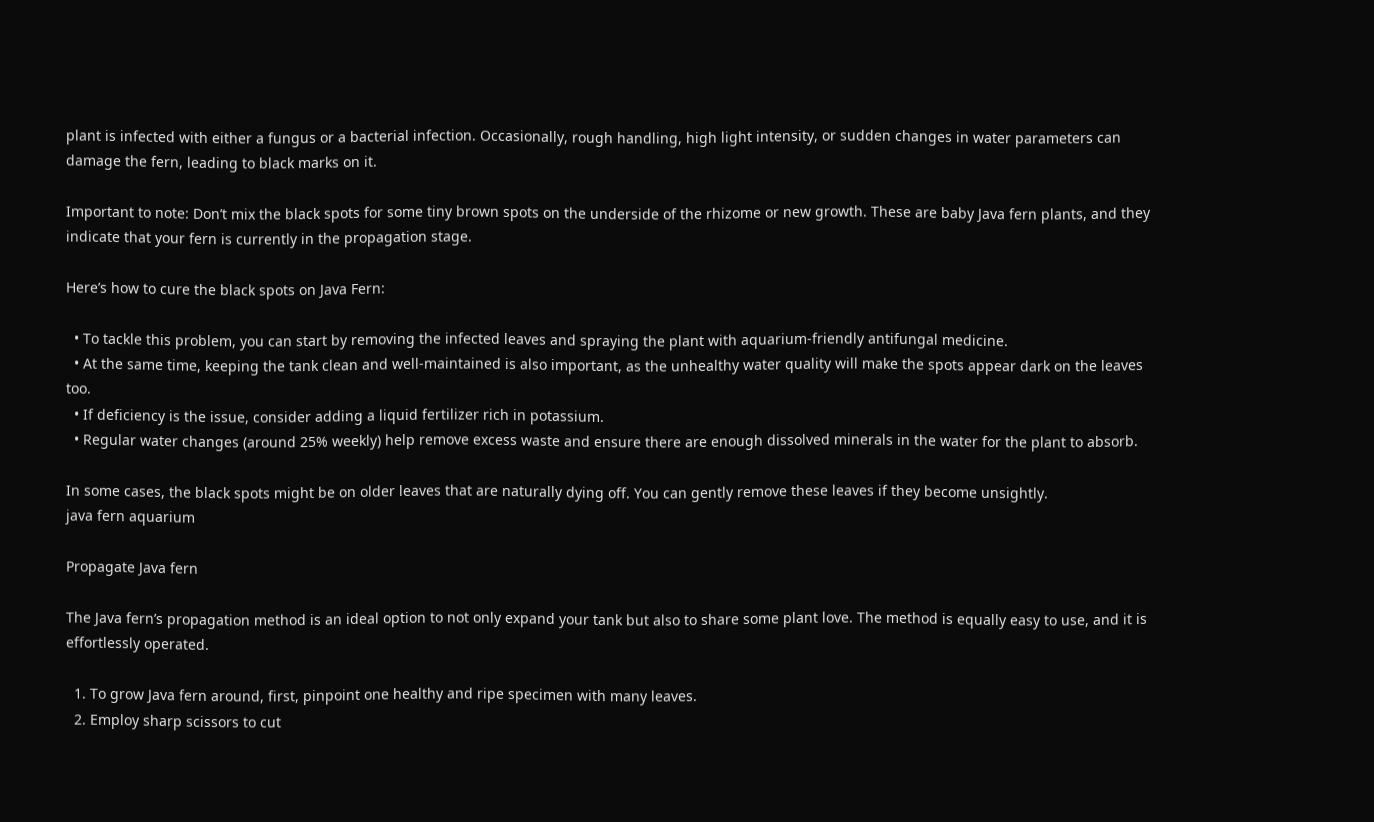plant is infected with either a fungus or a bacterial infection. Occasionally, rough handling, high light intensity, or sudden changes in water parameters can damage the fern, leading to black marks on it.

Important to note: Don’t mix the black spots for some tiny brown spots on the underside of the rhizome or new growth. These are baby Java fern plants, and they indicate that your fern is currently in the propagation stage.

Here’s how to cure the black spots on Java Fern:

  • To tackle this problem, you can start by removing the infected leaves and spraying the plant with aquarium-friendly antifungal medicine.
  • At the same time, keeping the tank clean and well-maintained is also important, as the unhealthy water quality will make the spots appear dark on the leaves too.
  • If deficiency is the issue, consider adding a liquid fertilizer rich in potassium.
  • Regular water changes (around 25% weekly) help remove excess waste and ensure there are enough dissolved minerals in the water for the plant to absorb.

In some cases, the black spots might be on older leaves that are naturally dying off. You can gently remove these leaves if they become unsightly.
java fern aquarium

Propagate Java fern

The Java fern’s propagation method is an ideal option to not only expand your tank but also to share some plant love. The method is equally easy to use, and it is effortlessly operated.

  1. To grow Java fern around, first, pinpoint one healthy and ripe specimen with many leaves.
  2. Employ sharp scissors to cut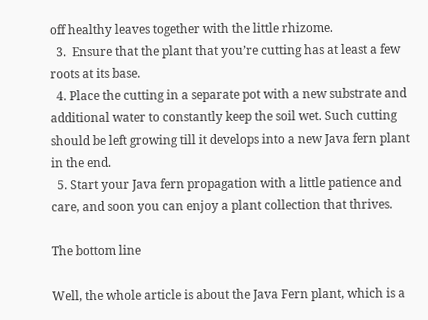off healthy leaves together with the little rhizome.
  3.  Ensure that the plant that you’re cutting has at least a few roots at its base.
  4. Place the cutting in a separate pot with a new substrate and additional water to constantly keep the soil wet. Such cutting should be left growing till it develops into a new Java fern plant in the end.
  5. Start your Java fern propagation with a little patience and care, and soon you can enjoy a plant collection that thrives.

The bottom line

Well, the whole article is about the Java Fern plant, which is a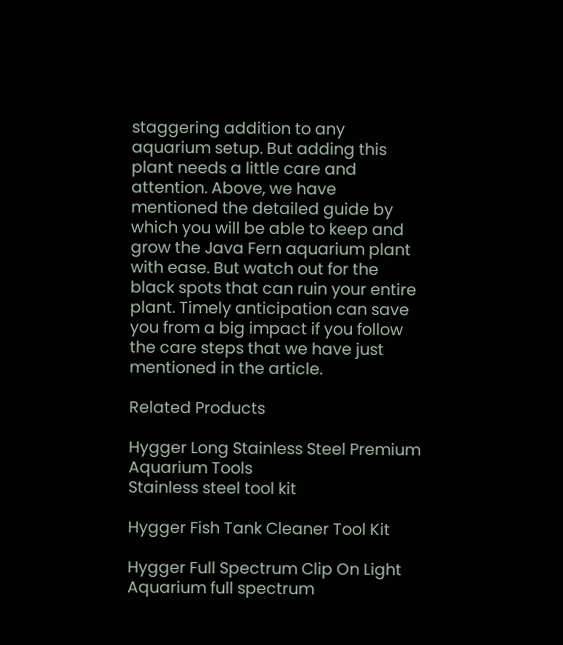staggering addition to any aquarium setup. But adding this plant needs a little care and attention. Above, we have mentioned the detailed guide by which you will be able to keep and grow the Java Fern aquarium plant with ease. But watch out for the black spots that can ruin your entire plant. Timely anticipation can save you from a big impact if you follow the care steps that we have just mentioned in the article.

Related Products

Hygger Long Stainless Steel Premium Aquarium Tools
Stainless steel tool kit

Hygger Fish Tank Cleaner Tool Kit

Hygger Full Spectrum Clip On Light
Aquarium full spectrum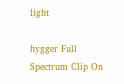light

hygger Full Spectrum Clip On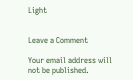Light


Leave a Comment

Your email address will not be published.